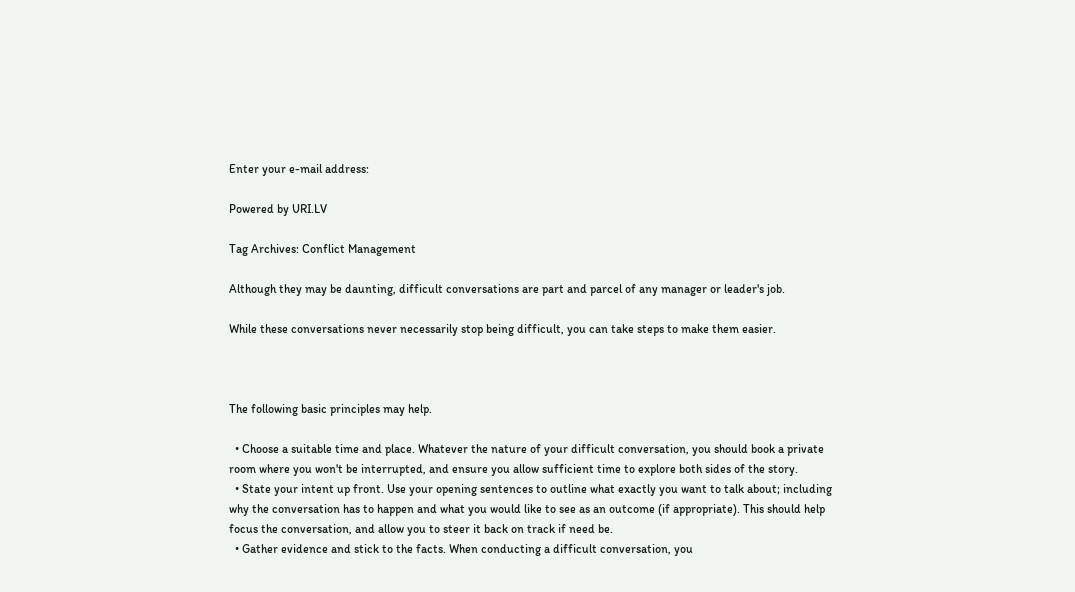Enter your e-mail address:

Powered by URI.LV

Tag Archives: Conflict Management

Although they may be daunting, difficult conversations are part and parcel of any manager or leader's job.

While these conversations never necessarily stop being difficult, you can take steps to make them easier.



The following basic principles may help.

  • Choose a suitable time and place. Whatever the nature of your difficult conversation, you should book a private room where you won't be interrupted, and ensure you allow sufficient time to explore both sides of the story.
  • State your intent up front. Use your opening sentences to outline what exactly you want to talk about; including why the conversation has to happen and what you would like to see as an outcome (if appropriate). This should help focus the conversation, and allow you to steer it back on track if need be.
  • Gather evidence and stick to the facts. When conducting a difficult conversation, you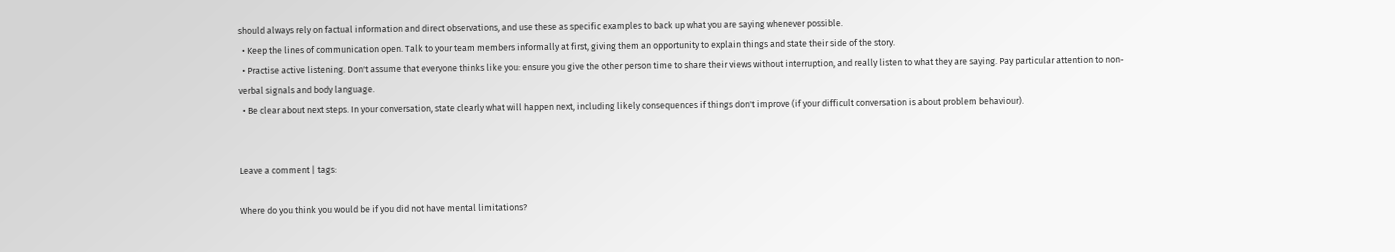should always rely on factual information and direct observations, and use these as specific examples to back up what you are saying whenever possible.
  • Keep the lines of communication open. Talk to your team members informally at first, giving them an opportunity to explain things and state their side of the story.
  • Practise active listening. Don't assume that everyone thinks like you: ensure you give the other person time to share their views without interruption, and really listen to what they are saying. Pay particular attention to non-verbal signals and body language.
  • Be clear about next steps. In your conversation, state clearly what will happen next, including likely consequences if things don't improve (if your difficult conversation is about problem behaviour).


Leave a comment | tags:

Where do you think you would be if you did not have mental limitations?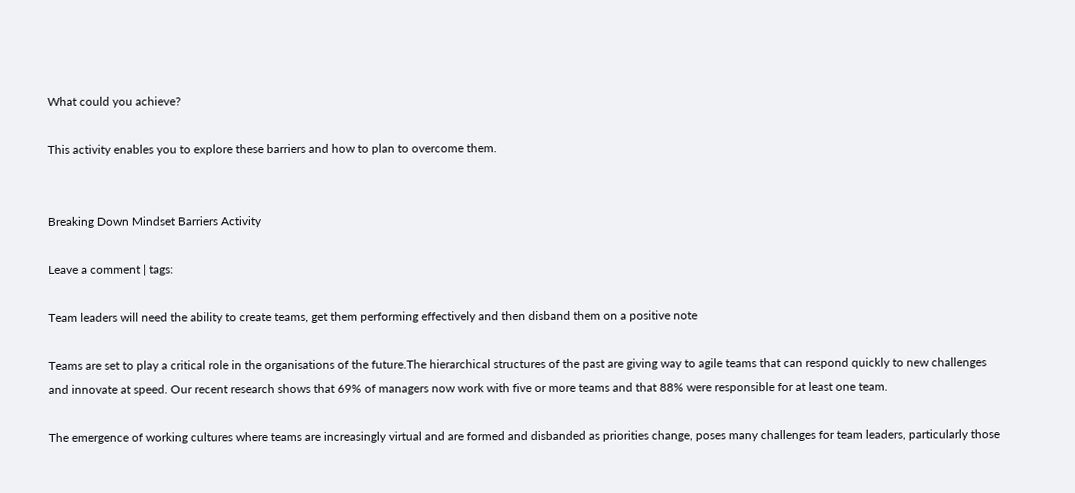What could you achieve?

This activity enables you to explore these barriers and how to plan to overcome them.


Breaking Down Mindset Barriers Activity

Leave a comment | tags:

Team leaders will need the ability to create teams, get them performing effectively and then disband them on a positive note

Teams are set to play a critical role in the organisations of the future.The hierarchical structures of the past are giving way to agile teams that can respond quickly to new challenges and innovate at speed. Our recent research shows that 69% of managers now work with five or more teams and that 88% were responsible for at least one team.

The emergence of working cultures where teams are increasingly virtual and are formed and disbanded as priorities change, poses many challenges for team leaders, particularly those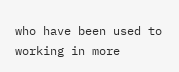who have been used to working in more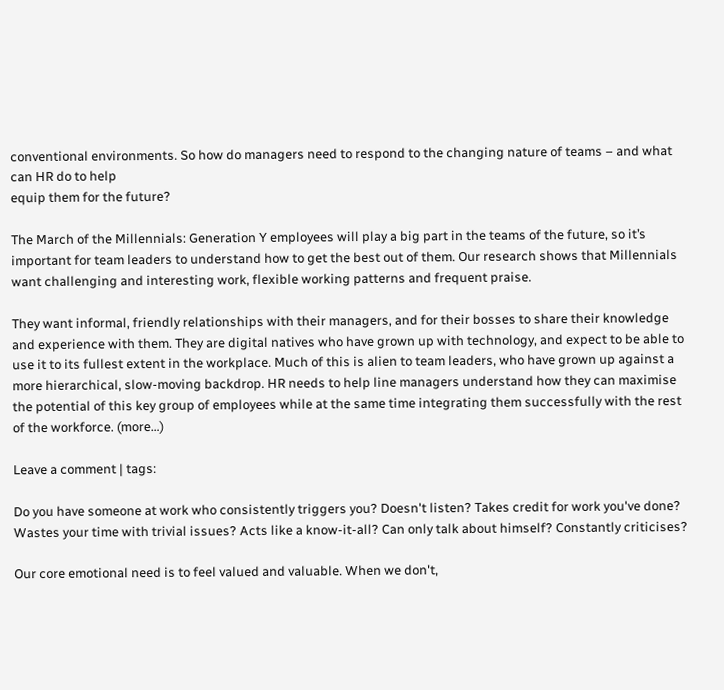conventional environments. So how do managers need to respond to the changing nature of teams – and what can HR do to help
equip them for the future?

The March of the Millennials: Generation Y employees will play a big part in the teams of the future, so it’s important for team leaders to understand how to get the best out of them. Our research shows that Millennials want challenging and interesting work, flexible working patterns and frequent praise.

They want informal, friendly relationships with their managers, and for their bosses to share their knowledge and experience with them. They are digital natives who have grown up with technology, and expect to be able to use it to its fullest extent in the workplace. Much of this is alien to team leaders, who have grown up against a more hierarchical, slow-moving backdrop. HR needs to help line managers understand how they can maximise the potential of this key group of employees while at the same time integrating them successfully with the rest of the workforce. (more…)

Leave a comment | tags:

Do you have someone at work who consistently triggers you? Doesn't listen? Takes credit for work you've done? Wastes your time with trivial issues? Acts like a know-it-all? Can only talk about himself? Constantly criticises?

Our core emotional need is to feel valued and valuable. When we don't,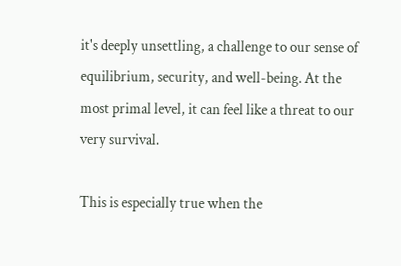it's deeply unsettling, a challenge to our sense of equilibrium, security, and well-being. At the most primal level, it can feel like a threat to our very survival.

This is especially true when the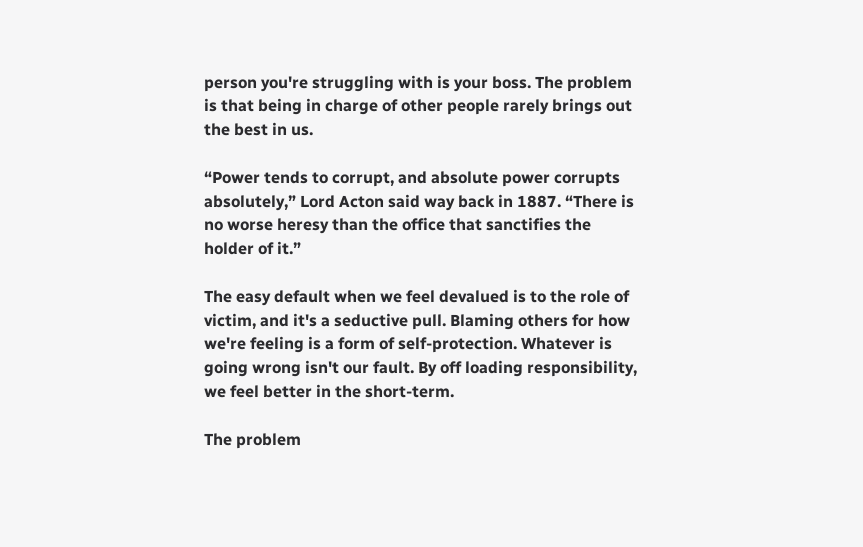person you're struggling with is your boss. The problem is that being in charge of other people rarely brings out the best in us.

“Power tends to corrupt, and absolute power corrupts absolutely,” Lord Acton said way back in 1887. “There is no worse heresy than the office that sanctifies the holder of it.”

The easy default when we feel devalued is to the role of victim, and it's a seductive pull. Blaming others for how we're feeling is a form of self-protection. Whatever is going wrong isn't our fault. By off loading responsibility, we feel better in the short-term.

The problem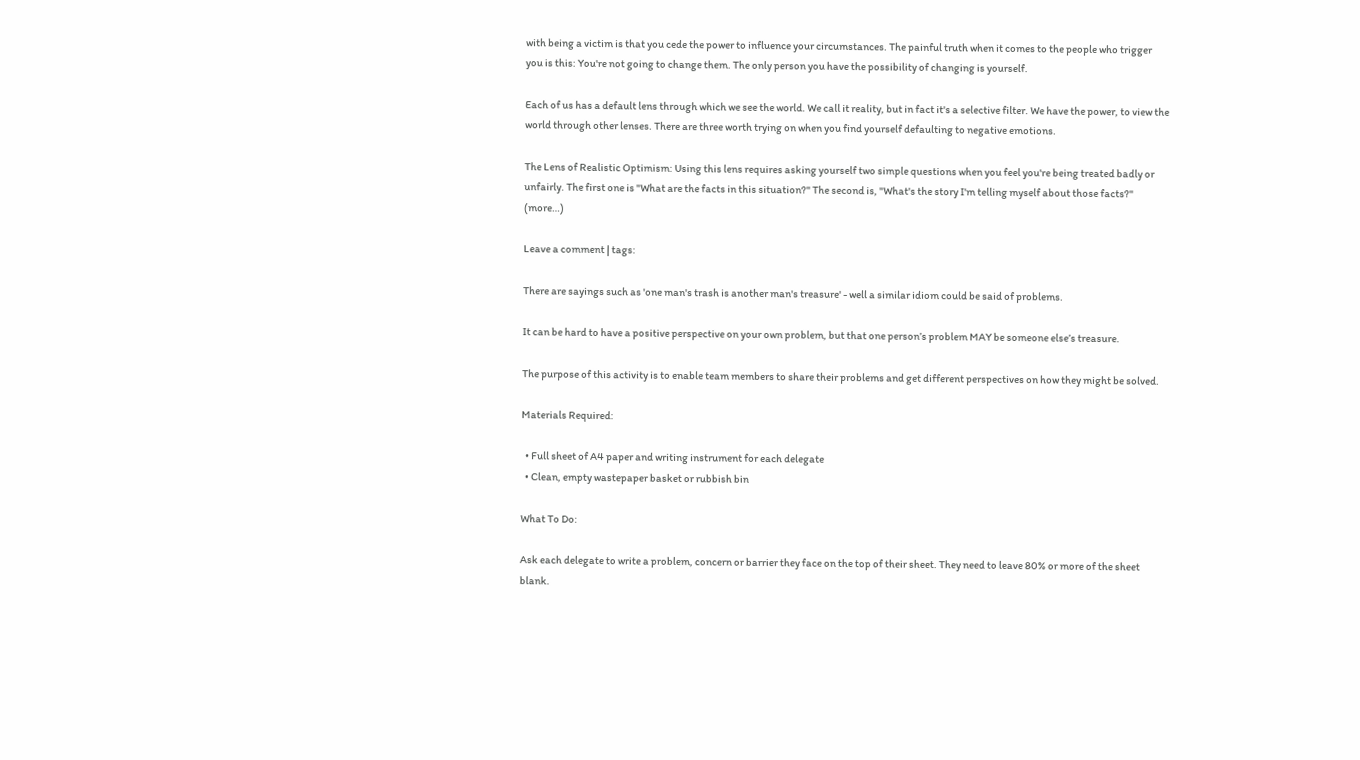with being a victim is that you cede the power to influence your circumstances. The painful truth when it comes to the people who trigger you is this: You're not going to change them. The only person you have the possibility of changing is yourself.

Each of us has a default lens through which we see the world. We call it reality, but in fact it's a selective filter. We have the power, to view the world through other lenses. There are three worth trying on when you find yourself defaulting to negative emotions.

The Lens of Realistic Optimism: Using this lens requires asking yourself two simple questions when you feel you're being treated badly or unfairly. The first one is "What are the facts in this situation?" The second is, "What's the story I'm telling myself about those facts?" (more…)

Leave a comment | tags:

There are sayings such as 'one man's trash is another man's treasure' - well a similar idiom could be said of problems.

It can be hard to have a positive perspective on your own problem, but that one person’s problem MAY be someone else’s treasure.

The purpose of this activity is to enable team members to share their problems and get different perspectives on how they might be solved.

Materials Required:

  • Full sheet of A4 paper and writing instrument for each delegate
  • Clean, empty wastepaper basket or rubbish bin

What To Do:

Ask each delegate to write a problem, concern or barrier they face on the top of their sheet. They need to leave 80% or more of the sheet blank.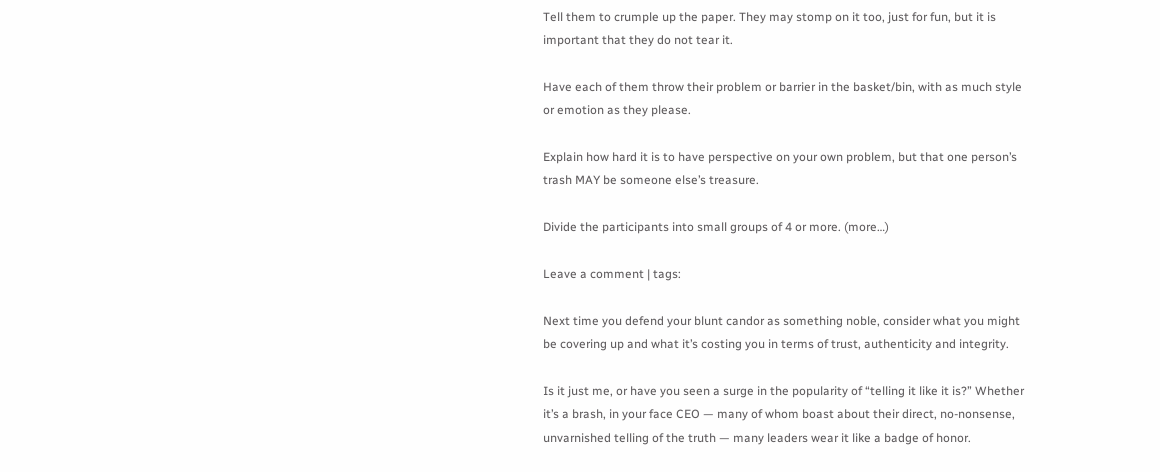Tell them to crumple up the paper. They may stomp on it too, just for fun, but it is important that they do not tear it.

Have each of them throw their problem or barrier in the basket/bin, with as much style or emotion as they please.

Explain how hard it is to have perspective on your own problem, but that one person’s trash MAY be someone else’s treasure.

Divide the participants into small groups of 4 or more. (more…)

Leave a comment | tags:

Next time you defend your blunt candor as something noble, consider what you might be covering up and what it’s costing you in terms of trust, authenticity and integrity.

Is it just me, or have you seen a surge in the popularity of “telling it like it is?” Whether it’s a brash, in your face CEO — many of whom boast about their direct, no-nonsense, unvarnished telling of the truth — many leaders wear it like a badge of honor.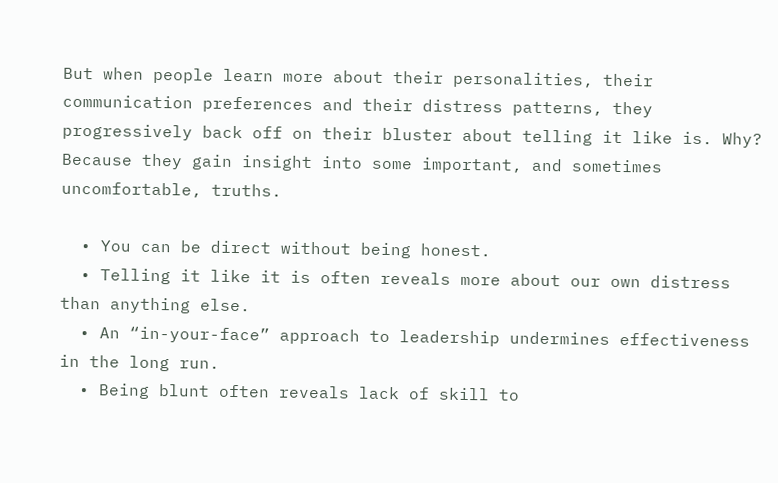But when people learn more about their personalities, their communication preferences and their distress patterns, they progressively back off on their bluster about telling it like is. Why? Because they gain insight into some important, and sometimes uncomfortable, truths.

  • You can be direct without being honest.
  • Telling it like it is often reveals more about our own distress than anything else.
  • An “in-your-face” approach to leadership undermines effectiveness in the long run.
  • Being blunt often reveals lack of skill to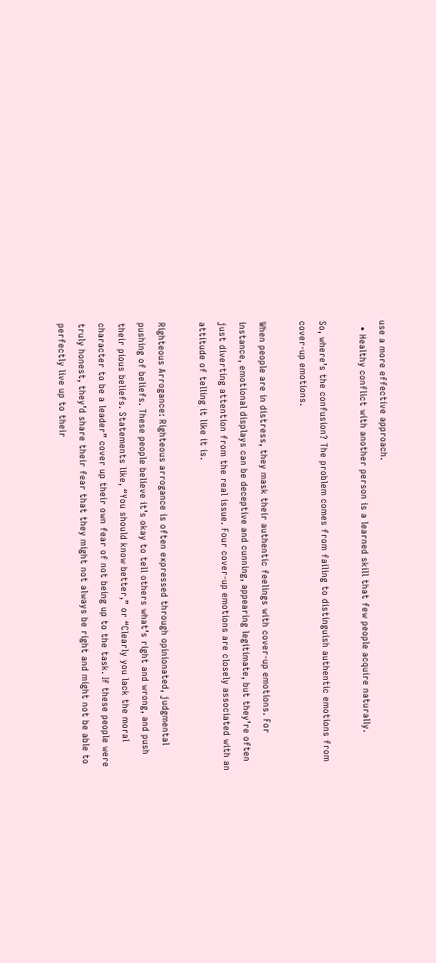use a more effective approach.
  • Healthy conflict with another person is a learned skill that few people acquire naturally.

So, where’s the confusion? The problem comes from failing to distinguish authentic emotions from cover-up emotions.

When people are in distress, they mask their authentic feelings with cover-up emotions. For instance, emotional displays can be deceptive and cunning, appearing legitimate, but they’re often just diverting attention from the real issue. Four cover-up emotions are closely associated with an attitude of telling it like it is.

Righteous Arrogance: Righteous arrogance is often expressed through opinionated, judgmental pushing of beliefs. These people believe it’s okay to tell others what’s right and wrong, and push their pious beliefs. Statements like, “You should know better,” or “Clearly you lack the moral character to be a leader” cover up their own fear of not being up to the task. If these people were truly honest, they’d share their fear that they might not always be right and might not be able to perfectly live up to their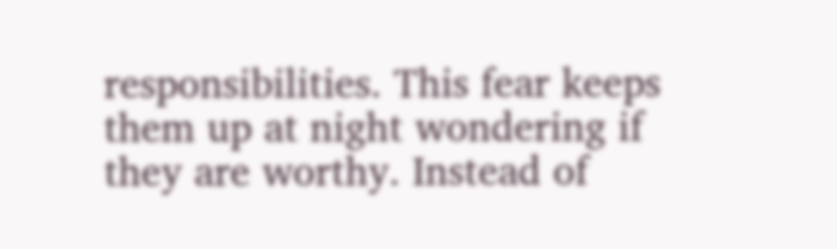responsibilities. This fear keeps them up at night wondering if they are worthy. Instead of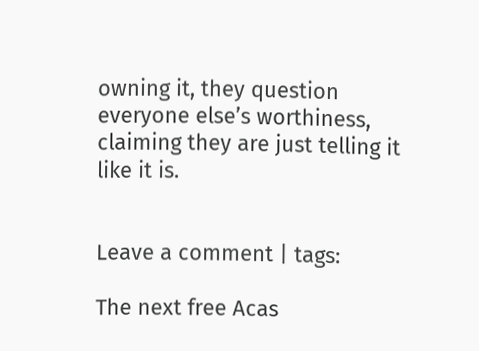owning it, they question everyone else’s worthiness, claiming they are just telling it like it is.


Leave a comment | tags:

The next free Acas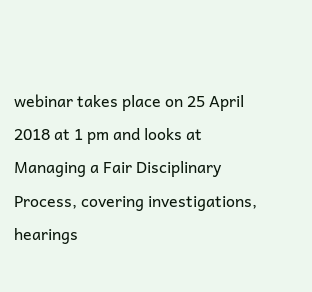webinar takes place on 25 April 2018 at 1 pm and looks at Managing a Fair Disciplinary Process, covering investigations, hearings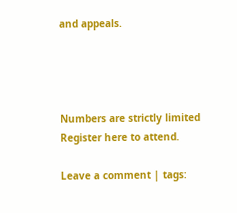and appeals.




Numbers are strictly limited  Register here to attend.

Leave a comment | tags: